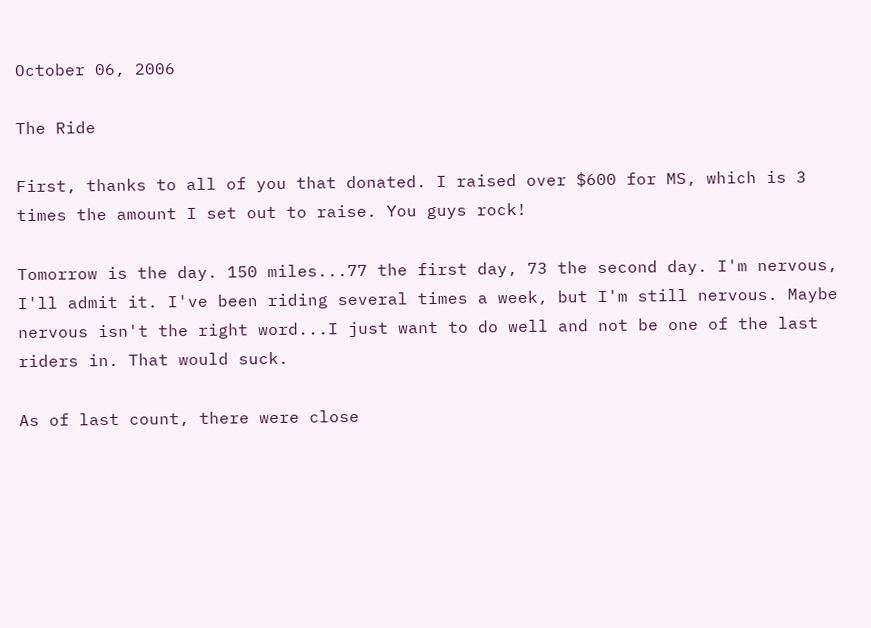October 06, 2006

The Ride

First, thanks to all of you that donated. I raised over $600 for MS, which is 3 times the amount I set out to raise. You guys rock!

Tomorrow is the day. 150 miles...77 the first day, 73 the second day. I'm nervous, I'll admit it. I've been riding several times a week, but I'm still nervous. Maybe nervous isn't the right word...I just want to do well and not be one of the last riders in. That would suck.

As of last count, there were close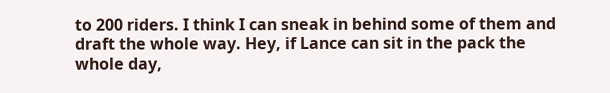to 200 riders. I think I can sneak in behind some of them and draft the whole way. Hey, if Lance can sit in the pack the whole day,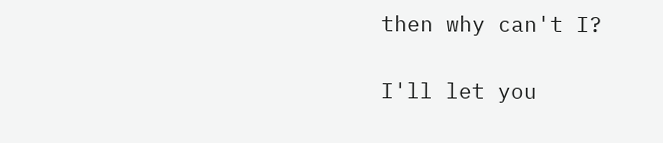then why can't I?

I'll let you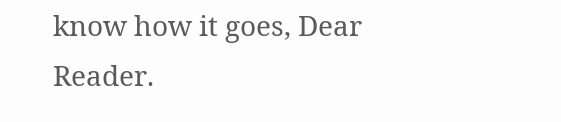know how it goes, Dear Reader.